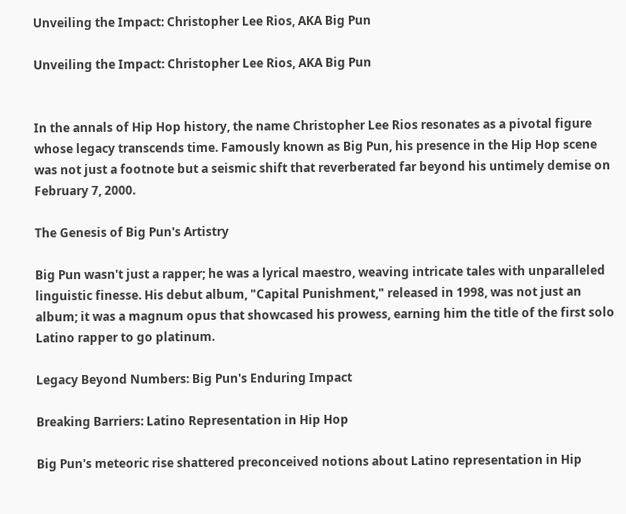Unveiling the Impact: Christopher Lee Rios, AKA Big Pun

Unveiling the Impact: Christopher Lee Rios, AKA Big Pun


In the annals of Hip Hop history, the name Christopher Lee Rios resonates as a pivotal figure whose legacy transcends time. Famously known as Big Pun, his presence in the Hip Hop scene was not just a footnote but a seismic shift that reverberated far beyond his untimely demise on February 7, 2000.

The Genesis of Big Pun's Artistry

Big Pun wasn't just a rapper; he was a lyrical maestro, weaving intricate tales with unparalleled linguistic finesse. His debut album, "Capital Punishment," released in 1998, was not just an album; it was a magnum opus that showcased his prowess, earning him the title of the first solo Latino rapper to go platinum.

Legacy Beyond Numbers: Big Pun's Enduring Impact

Breaking Barriers: Latino Representation in Hip Hop

Big Pun's meteoric rise shattered preconceived notions about Latino representation in Hip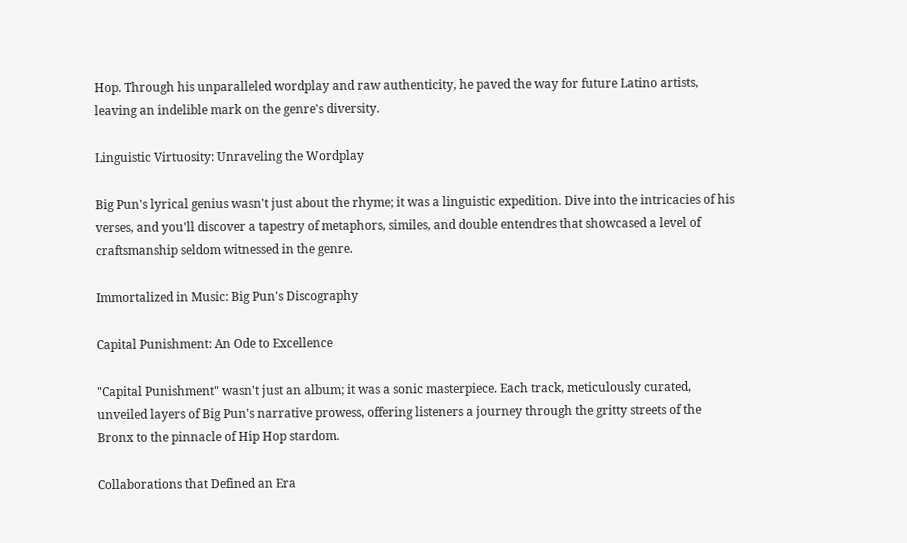Hop. Through his unparalleled wordplay and raw authenticity, he paved the way for future Latino artists, leaving an indelible mark on the genre's diversity.

Linguistic Virtuosity: Unraveling the Wordplay

Big Pun's lyrical genius wasn't just about the rhyme; it was a linguistic expedition. Dive into the intricacies of his verses, and you'll discover a tapestry of metaphors, similes, and double entendres that showcased a level of craftsmanship seldom witnessed in the genre.

Immortalized in Music: Big Pun's Discography

Capital Punishment: An Ode to Excellence

"Capital Punishment" wasn't just an album; it was a sonic masterpiece. Each track, meticulously curated, unveiled layers of Big Pun's narrative prowess, offering listeners a journey through the gritty streets of the Bronx to the pinnacle of Hip Hop stardom.

Collaborations that Defined an Era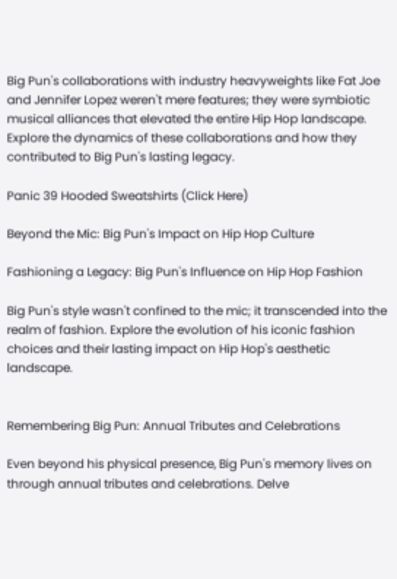Big Pun's collaborations with industry heavyweights like Fat Joe and Jennifer Lopez weren't mere features; they were symbiotic musical alliances that elevated the entire Hip Hop landscape. Explore the dynamics of these collaborations and how they contributed to Big Pun's lasting legacy.

Panic 39 Hooded Sweatshirts (Click Here)

Beyond the Mic: Big Pun's Impact on Hip Hop Culture

Fashioning a Legacy: Big Pun's Influence on Hip Hop Fashion

Big Pun's style wasn't confined to the mic; it transcended into the realm of fashion. Explore the evolution of his iconic fashion choices and their lasting impact on Hip Hop's aesthetic landscape.


Remembering Big Pun: Annual Tributes and Celebrations

Even beyond his physical presence, Big Pun's memory lives on through annual tributes and celebrations. Delve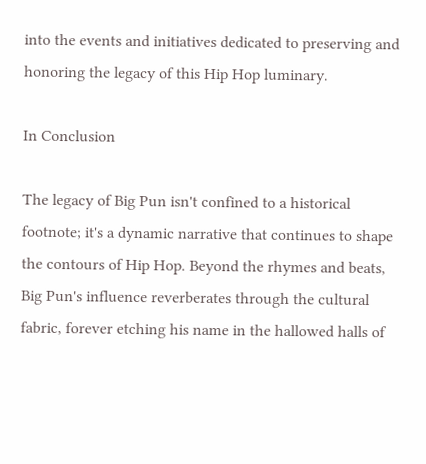into the events and initiatives dedicated to preserving and honoring the legacy of this Hip Hop luminary.

In Conclusion

The legacy of Big Pun isn't confined to a historical footnote; it's a dynamic narrative that continues to shape the contours of Hip Hop. Beyond the rhymes and beats, Big Pun's influence reverberates through the cultural fabric, forever etching his name in the hallowed halls of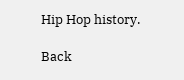Hip Hop history.

Back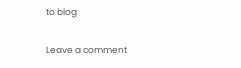to blog

Leave a comment